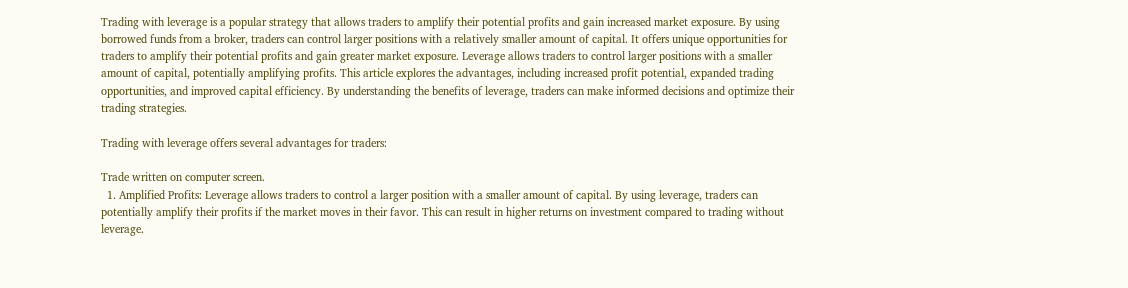Trading with leverage is a popular strategy that allows traders to amplify their potential profits and gain increased market exposure. By using borrowed funds from a broker, traders can control larger positions with a relatively smaller amount of capital. It offers unique opportunities for traders to amplify their potential profits and gain greater market exposure. Leverage allows traders to control larger positions with a smaller amount of capital, potentially amplifying profits. This article explores the advantages, including increased profit potential, expanded trading opportunities, and improved capital efficiency. By understanding the benefits of leverage, traders can make informed decisions and optimize their trading strategies.

Trading with leverage offers several advantages for traders:

Trade written on computer screen.
  1. Amplified Profits: Leverage allows traders to control a larger position with a smaller amount of capital. By using leverage, traders can potentially amplify their profits if the market moves in their favor. This can result in higher returns on investment compared to trading without leverage.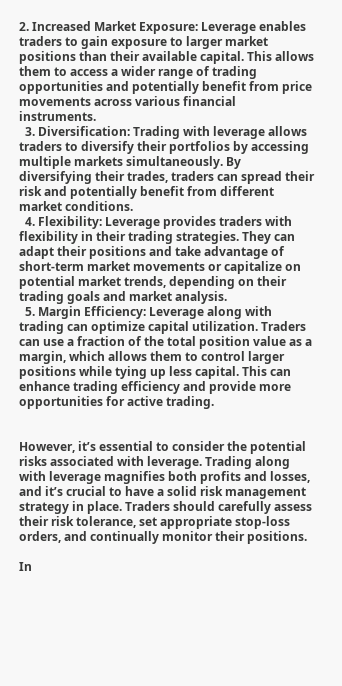2. Increased Market Exposure: Leverage enables traders to gain exposure to larger market positions than their available capital. This allows them to access a wider range of trading opportunities and potentially benefit from price movements across various financial instruments.
  3. Diversification: Trading with leverage allows traders to diversify their portfolios by accessing multiple markets simultaneously. By diversifying their trades, traders can spread their risk and potentially benefit from different market conditions.
  4. Flexibility: Leverage provides traders with flexibility in their trading strategies. They can adapt their positions and take advantage of short-term market movements or capitalize on potential market trends, depending on their trading goals and market analysis.
  5. Margin Efficiency: Leverage along with trading can optimize capital utilization. Traders can use a fraction of the total position value as a margin, which allows them to control larger positions while tying up less capital. This can enhance trading efficiency and provide more opportunities for active trading.


However, it’s essential to consider the potential risks associated with leverage. Trading along with leverage magnifies both profits and losses, and it’s crucial to have a solid risk management strategy in place. Traders should carefully assess their risk tolerance, set appropriate stop-loss orders, and continually monitor their positions.

In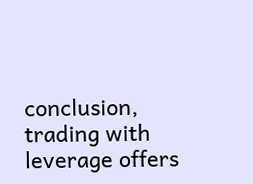conclusion, trading with leverage offers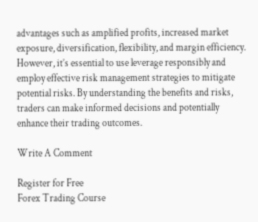advantages such as amplified profits, increased market exposure, diversification, flexibility, and margin efficiency. However, it’s essential to use leverage responsibly and employ effective risk management strategies to mitigate potential risks. By understanding the benefits and risks, traders can make informed decisions and potentially enhance their trading outcomes.

Write A Comment

Register for Free
Forex Trading Course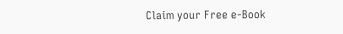Claim your Free e-Book